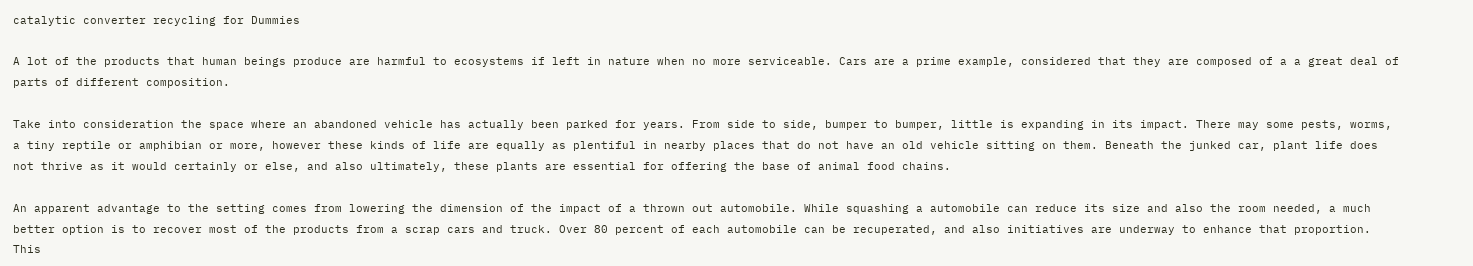catalytic converter recycling for Dummies

A lot of the products that human beings produce are harmful to ecosystems if left in nature when no more serviceable. Cars are a prime example, considered that they are composed of a a great deal of parts of different composition.

Take into consideration the space where an abandoned vehicle has actually been parked for years. From side to side, bumper to bumper, little is expanding in its impact. There may some pests, worms, a tiny reptile or amphibian or more, however these kinds of life are equally as plentiful in nearby places that do not have an old vehicle sitting on them. Beneath the junked car, plant life does not thrive as it would certainly or else, and also ultimately, these plants are essential for offering the base of animal food chains.

An apparent advantage to the setting comes from lowering the dimension of the impact of a thrown out automobile. While squashing a automobile can reduce its size and also the room needed, a much better option is to recover most of the products from a scrap cars and truck. Over 80 percent of each automobile can be recuperated, and also initiatives are underway to enhance that proportion. This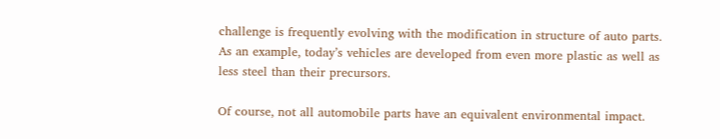challenge is frequently evolving with the modification in structure of auto parts. As an example, today’s vehicles are developed from even more plastic as well as less steel than their precursors.

Of course, not all automobile parts have an equivalent environmental impact.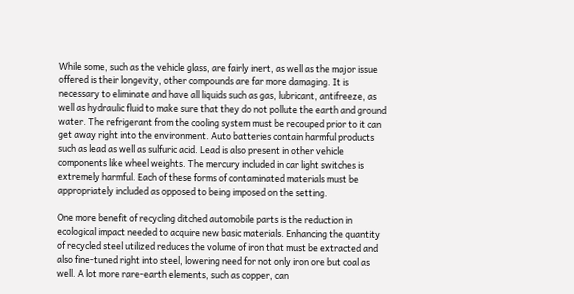While some, such as the vehicle glass, are fairly inert, as well as the major issue offered is their longevity, other compounds are far more damaging. It is necessary to eliminate and have all liquids such as gas, lubricant, antifreeze, as well as hydraulic fluid to make sure that they do not pollute the earth and ground water. The refrigerant from the cooling system must be recouped prior to it can get away right into the environment. Auto batteries contain harmful products such as lead as well as sulfuric acid. Lead is also present in other vehicle components like wheel weights. The mercury included in car light switches is extremely harmful. Each of these forms of contaminated materials must be appropriately included as opposed to being imposed on the setting.

One more benefit of recycling ditched automobile parts is the reduction in ecological impact needed to acquire new basic materials. Enhancing the quantity of recycled steel utilized reduces the volume of iron that must be extracted and also fine-tuned right into steel, lowering need for not only iron ore but coal as well. A lot more rare-earth elements, such as copper, can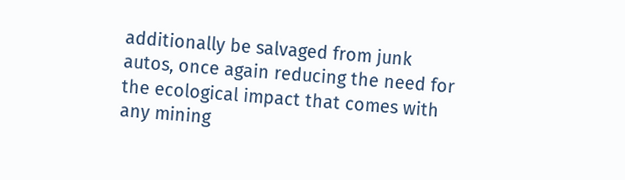additionally be salvaged from junk autos, once again reducing the need for the ecological impact that comes with any mining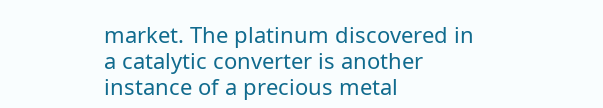market. The platinum discovered in a catalytic converter is another instance of a precious metal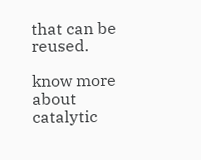that can be reused.

know more about catalytic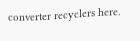converter recyclers here.